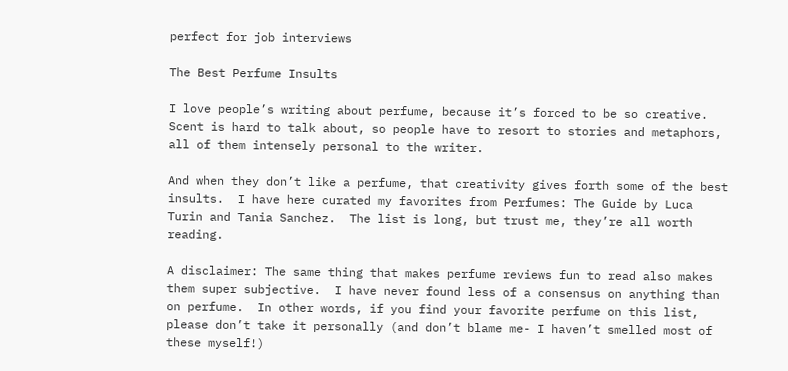perfect for job interviews

The Best Perfume Insults

I love people’s writing about perfume, because it’s forced to be so creative.  Scent is hard to talk about, so people have to resort to stories and metaphors, all of them intensely personal to the writer.

And when they don’t like a perfume, that creativity gives forth some of the best insults.  I have here curated my favorites from Perfumes: The Guide by Luca Turin and Tania Sanchez.  The list is long, but trust me, they’re all worth reading.

A disclaimer: The same thing that makes perfume reviews fun to read also makes them super subjective.  I have never found less of a consensus on anything than on perfume.  In other words, if you find your favorite perfume on this list, please don’t take it personally (and don’t blame me- I haven’t smelled most of these myself!)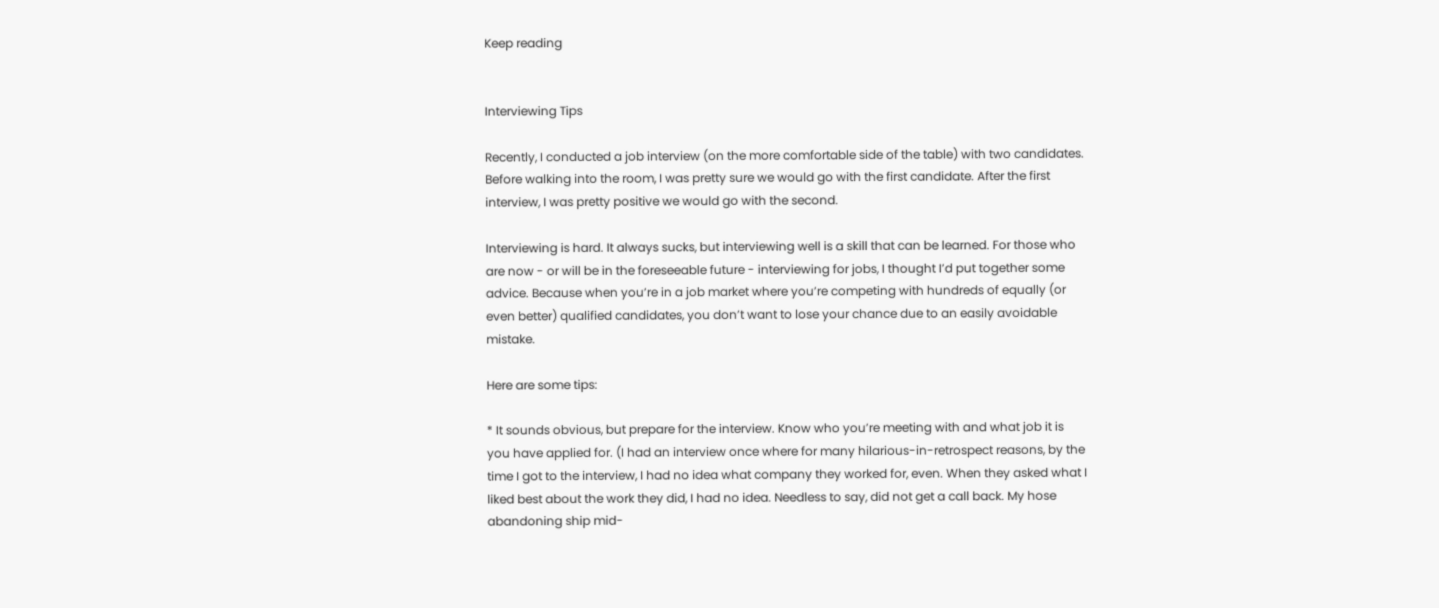Keep reading


Interviewing Tips

Recently, I conducted a job interview (on the more comfortable side of the table) with two candidates. Before walking into the room, I was pretty sure we would go with the first candidate. After the first interview, I was pretty positive we would go with the second.

Interviewing is hard. It always sucks, but interviewing well is a skill that can be learned. For those who are now - or will be in the foreseeable future - interviewing for jobs, I thought I’d put together some advice. Because when you’re in a job market where you’re competing with hundreds of equally (or even better) qualified candidates, you don’t want to lose your chance due to an easily avoidable mistake.

Here are some tips:

* It sounds obvious, but prepare for the interview. Know who you’re meeting with and what job it is you have applied for. (I had an interview once where for many hilarious-in-retrospect reasons, by the time I got to the interview, I had no idea what company they worked for, even. When they asked what I liked best about the work they did, I had no idea. Needless to say, did not get a call back. My hose abandoning ship mid-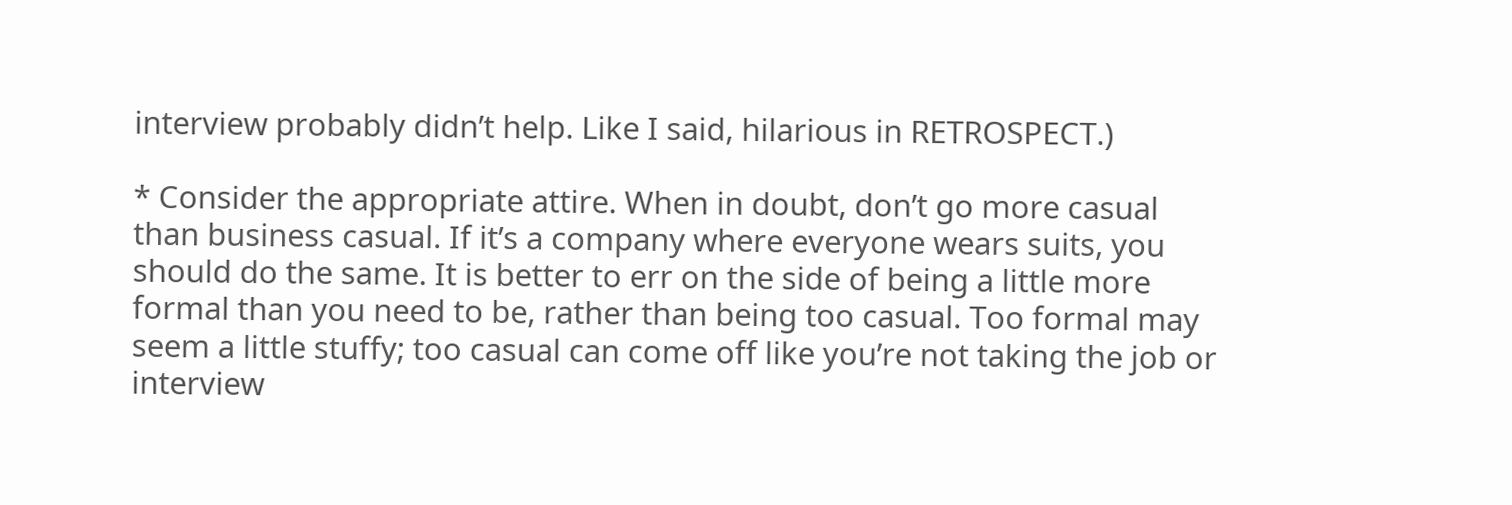interview probably didn’t help. Like I said, hilarious in RETROSPECT.)

* Consider the appropriate attire. When in doubt, don’t go more casual than business casual. If it’s a company where everyone wears suits, you should do the same. It is better to err on the side of being a little more formal than you need to be, rather than being too casual. Too formal may seem a little stuffy; too casual can come off like you’re not taking the job or interview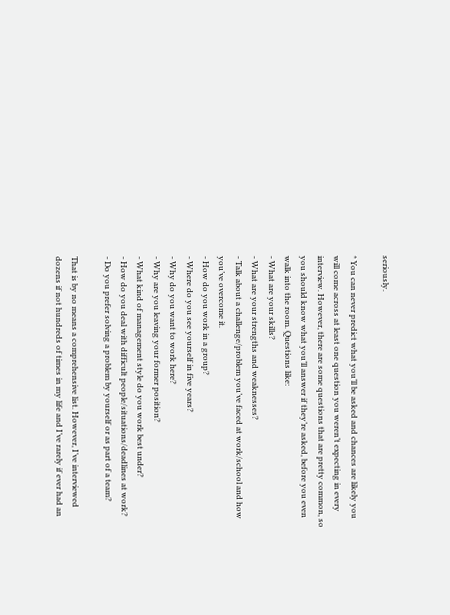seriously.

* You can never predict what you’ll be asked and chances are likely you will come across at least one question you weren’t expecting in every interview. However, there are some questions that are pretty common, so you should know what you’ll answer if they’re asked, before you even walk into the room. Questions like:
- What are your skills?
- What are your strengths and weaknesses?
- Talk about a challenge/problem you’ve faced at work/school and how you’ve overcome it.
- How do you work in a group?
- Where do you see yourself in five years?
- Why do you want to work here?
- Why are you leaving your former position?
- What kind of management style do you work best under?
- How do you deal with difficult people/situations/deadlines at work?
- Do you prefer solving a problem by yourself or as part of a team?

That is by no means a comprehensive list. However, I’ve interviewed dozens if not hundreds of times in my life and I’ve rarely if ever had an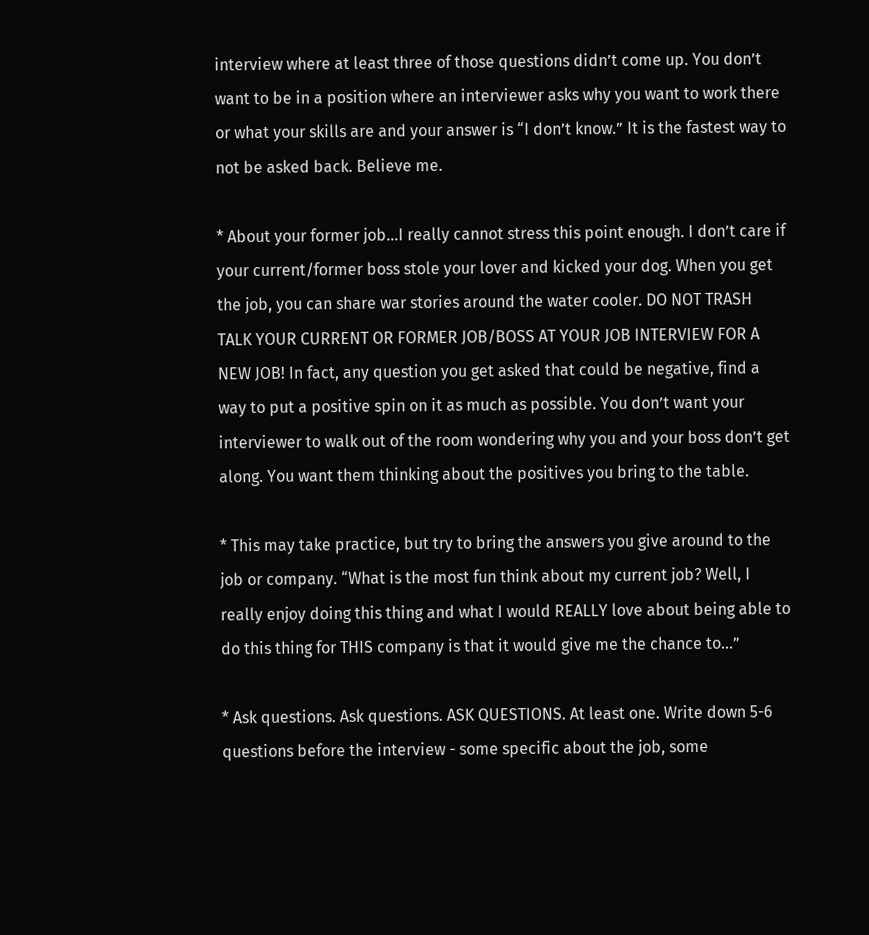interview where at least three of those questions didn’t come up. You don’t want to be in a position where an interviewer asks why you want to work there or what your skills are and your answer is “I don’t know.” It is the fastest way to not be asked back. Believe me.

* About your former job…I really cannot stress this point enough. I don’t care if your current/former boss stole your lover and kicked your dog. When you get the job, you can share war stories around the water cooler. DO NOT TRASH TALK YOUR CURRENT OR FORMER JOB/BOSS AT YOUR JOB INTERVIEW FOR A NEW JOB! In fact, any question you get asked that could be negative, find a way to put a positive spin on it as much as possible. You don’t want your interviewer to walk out of the room wondering why you and your boss don’t get along. You want them thinking about the positives you bring to the table.

* This may take practice, but try to bring the answers you give around to the job or company. “What is the most fun think about my current job? Well, I really enjoy doing this thing and what I would REALLY love about being able to do this thing for THIS company is that it would give me the chance to…”

* Ask questions. Ask questions. ASK QUESTIONS. At least one. Write down 5-6 questions before the interview - some specific about the job, some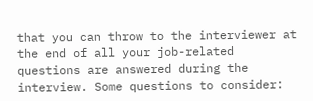that you can throw to the interviewer at the end of all your job-related questions are answered during the interview. Some questions to consider: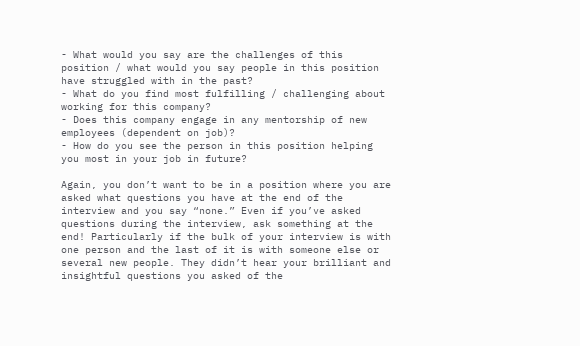- What would you say are the challenges of this position / what would you say people in this position have struggled with in the past?
- What do you find most fulfilling / challenging about working for this company?
- Does this company engage in any mentorship of new employees (dependent on job)?
- How do you see the person in this position helping you most in your job in future?

Again, you don’t want to be in a position where you are asked what questions you have at the end of the interview and you say “none.” Even if you’ve asked questions during the interview, ask something at the end! Particularly if the bulk of your interview is with one person and the last of it is with someone else or several new people. They didn’t hear your brilliant and insightful questions you asked of the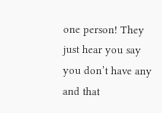one person! They just hear you say you don’t have any and that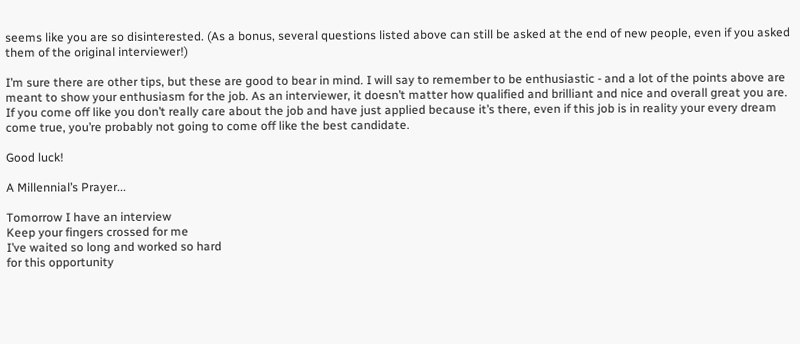seems like you are so disinterested. (As a bonus, several questions listed above can still be asked at the end of new people, even if you asked them of the original interviewer!)

I’m sure there are other tips, but these are good to bear in mind. I will say to remember to be enthusiastic - and a lot of the points above are meant to show your enthusiasm for the job. As an interviewer, it doesn’t matter how qualified and brilliant and nice and overall great you are. If you come off like you don’t really care about the job and have just applied because it’s there, even if this job is in reality your every dream come true, you’re probably not going to come off like the best candidate.

Good luck!

A Millennial’s Prayer...

Tomorrow I have an interview
Keep your fingers crossed for me
I’ve waited so long and worked so hard
for this opportunity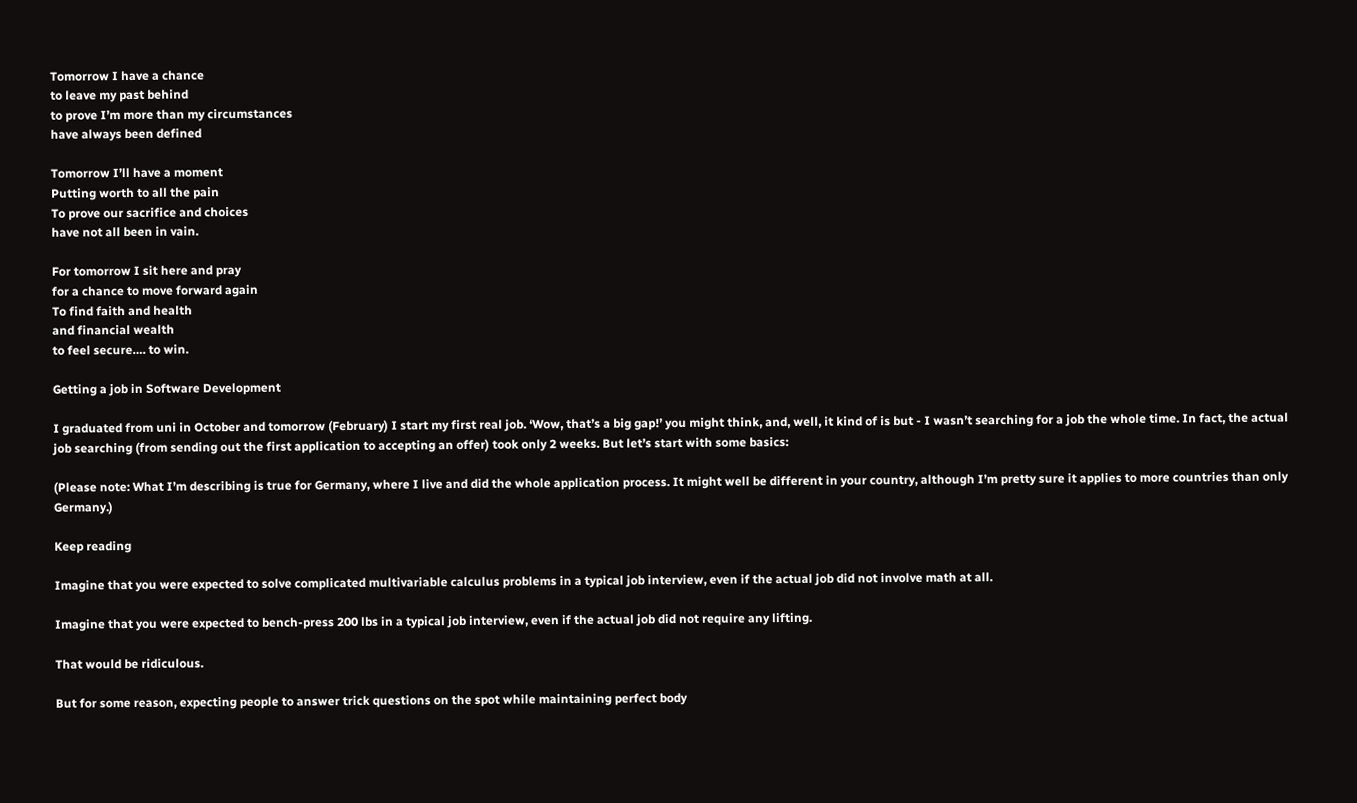Tomorrow I have a chance
to leave my past behind
to prove I’m more than my circumstances
have always been defined

Tomorrow I’ll have a moment
Putting worth to all the pain
To prove our sacrifice and choices
have not all been in vain.

For tomorrow I sit here and pray
for a chance to move forward again
To find faith and health
and financial wealth
to feel secure…. to win.

Getting a job in Software Development

I graduated from uni in October and tomorrow (February) I start my first real job. ‘Wow, that’s a big gap!’ you might think, and, well, it kind of is but - I wasn’t searching for a job the whole time. In fact, the actual job searching (from sending out the first application to accepting an offer) took only 2 weeks. But let’s start with some basics:

(Please note: What I’m describing is true for Germany, where I live and did the whole application process. It might well be different in your country, although I’m pretty sure it applies to more countries than only Germany.)

Keep reading

Imagine that you were expected to solve complicated multivariable calculus problems in a typical job interview, even if the actual job did not involve math at all.

Imagine that you were expected to bench-press 200 lbs in a typical job interview, even if the actual job did not require any lifting.

That would be ridiculous.

But for some reason, expecting people to answer trick questions on the spot while maintaining perfect body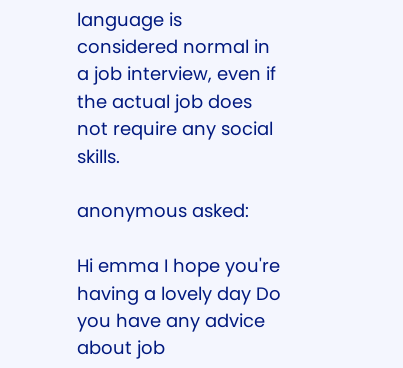language is considered normal in a job interview, even if the actual job does not require any social skills.

anonymous asked:

Hi emma I hope you're having a lovely day Do you have any advice about job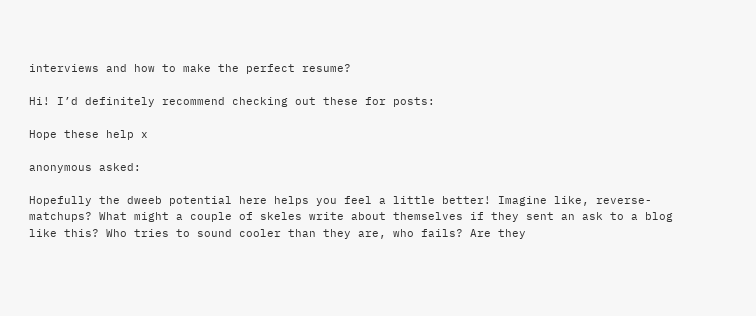interviews and how to make the perfect resume?

Hi! I’d definitely recommend checking out these for posts:

Hope these help x

anonymous asked:

Hopefully the dweeb potential here helps you feel a little better! Imagine like, reverse-matchups? What might a couple of skeles write about themselves if they sent an ask to a blog like this? Who tries to sound cooler than they are, who fails? Are they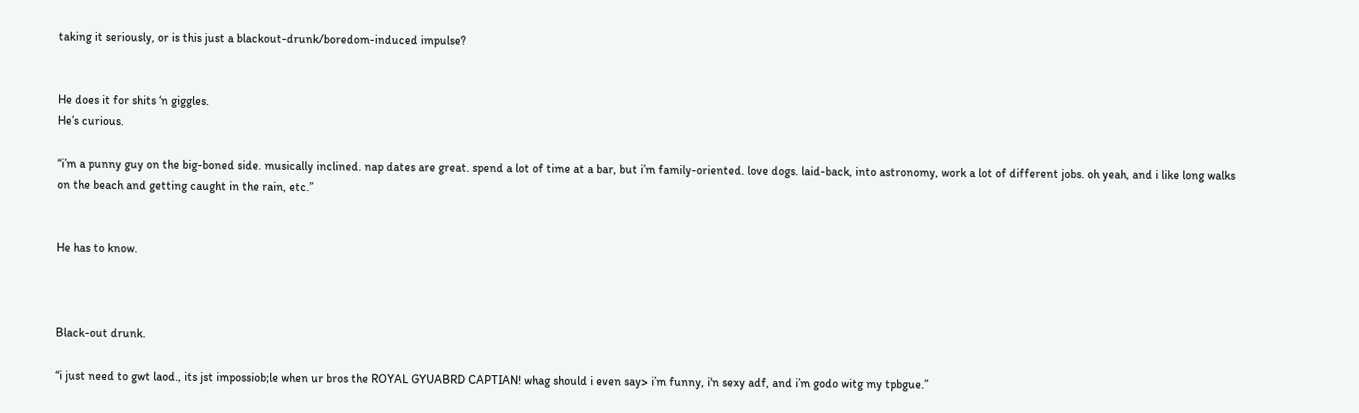taking it seriously, or is this just a blackout-drunk/boredom-induced impulse?


He does it for shits ‘n giggles.
He’s curious.

“i’m a punny guy on the big-boned side. musically inclined. nap dates are great. spend a lot of time at a bar, but i’m family-oriented. love dogs. laid-back, into astronomy, work a lot of different jobs. oh yeah, and i like long walks on the beach and getting caught in the rain, etc.”


He has to know.



Black-out drunk.

“i just need to gwt laod., its jst impossiob;le when ur bros the ROYAL GYUABRD CAPTIAN! whag should i even say> i’m funny, i'n sexy adf, and i’m godo witg my tpbgue.”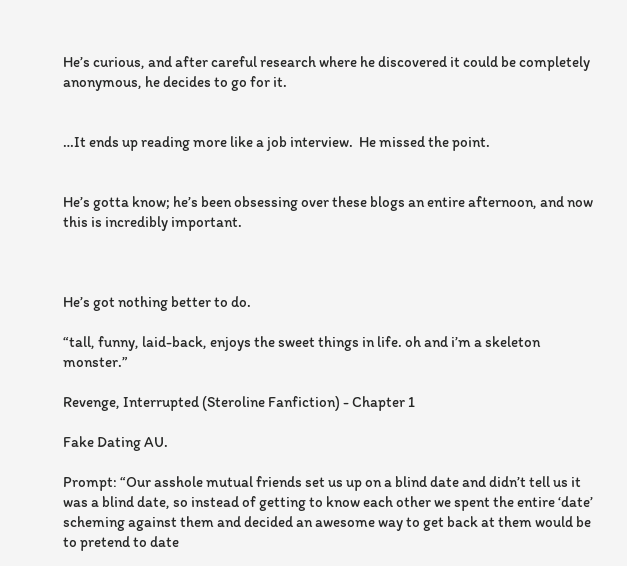He’s curious, and after careful research where he discovered it could be completely anonymous, he decides to go for it.


…It ends up reading more like a job interview.  He missed the point.


He’s gotta know; he’s been obsessing over these blogs an entire afternoon, and now this is incredibly important.



He’s got nothing better to do.

“tall, funny, laid-back, enjoys the sweet things in life. oh and i’m a skeleton monster.”

Revenge, Interrupted (Steroline Fanfiction) - Chapter 1

Fake Dating AU.

Prompt: “Our asshole mutual friends set us up on a blind date and didn’t tell us it was a blind date, so instead of getting to know each other we spent the entire ‘date’ scheming against them and decided an awesome way to get back at them would be to pretend to date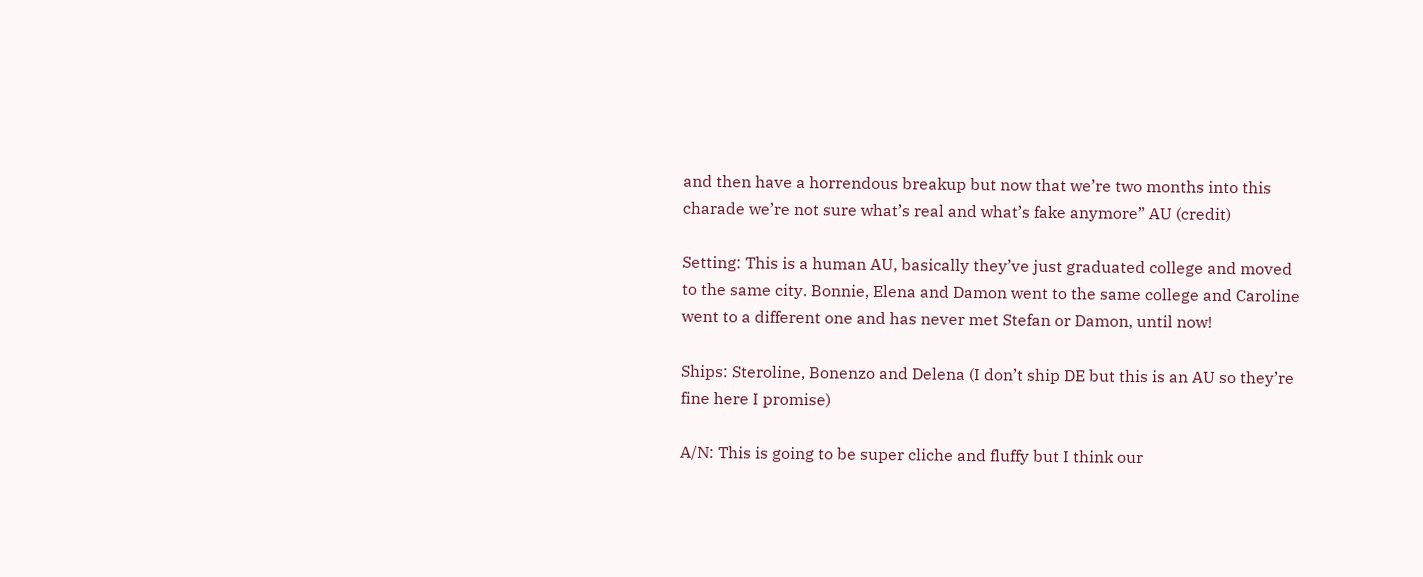and then have a horrendous breakup but now that we’re two months into this charade we’re not sure what’s real and what’s fake anymore” AU (credit)

Setting: This is a human AU, basically they’ve just graduated college and moved to the same city. Bonnie, Elena and Damon went to the same college and Caroline went to a different one and has never met Stefan or Damon, until now!

Ships: Steroline, Bonenzo and Delena (I don’t ship DE but this is an AU so they’re fine here I promise)

A/N: This is going to be super cliche and fluffy but I think our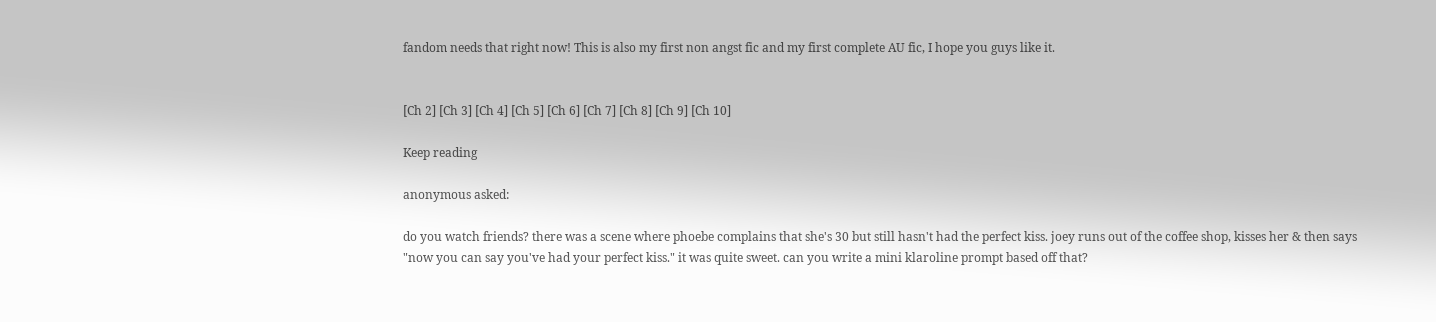fandom needs that right now! This is also my first non angst fic and my first complete AU fic, I hope you guys like it.


[Ch 2] [Ch 3] [Ch 4] [Ch 5] [Ch 6] [Ch 7] [Ch 8] [Ch 9] [Ch 10]

Keep reading

anonymous asked:

do you watch friends? there was a scene where phoebe complains that she's 30 but still hasn't had the perfect kiss. joey runs out of the coffee shop, kisses her & then says "now you can say you've had your perfect kiss." it was quite sweet. can you write a mini klaroline prompt based off that?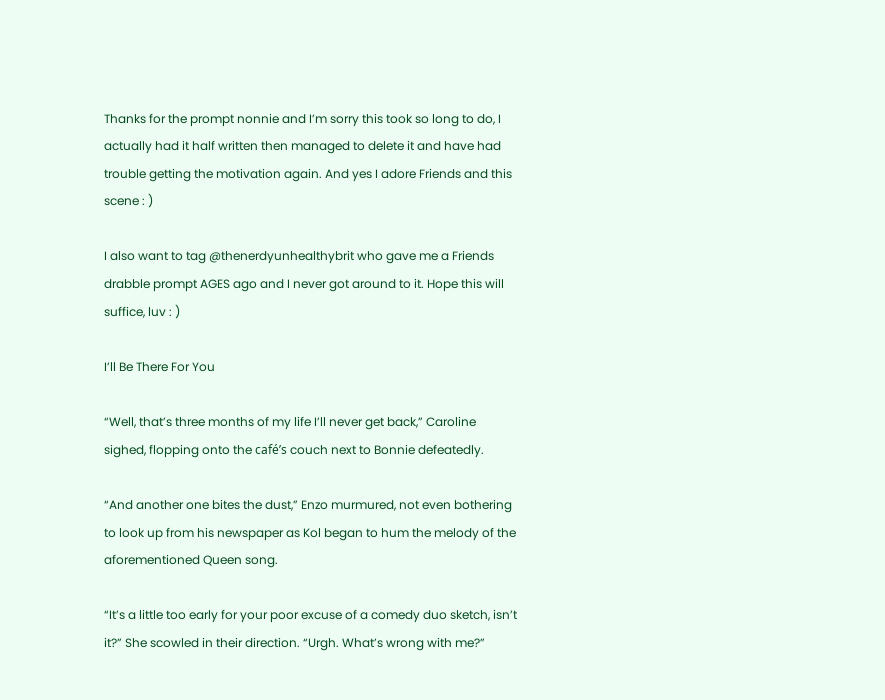Thanks for the prompt nonnie and I’m sorry this took so long to do, I actually had it half written then managed to delete it and have had trouble getting the motivation again. And yes I adore Friends and this scene : )

I also want to tag @thenerdyunhealthybrit who gave me a Friends drabble prompt AGES ago and I never got around to it. Hope this will suffice, luv : )

I’ll Be There For You

“Well, that’s three months of my life I’ll never get back,” Caroline sighed, flopping onto the café’s couch next to Bonnie defeatedly.

“And another one bites the dust,” Enzo murmured, not even bothering to look up from his newspaper as Kol began to hum the melody of the aforementioned Queen song.

“It’s a little too early for your poor excuse of a comedy duo sketch, isn’t it?” She scowled in their direction. “Urgh. What’s wrong with me?”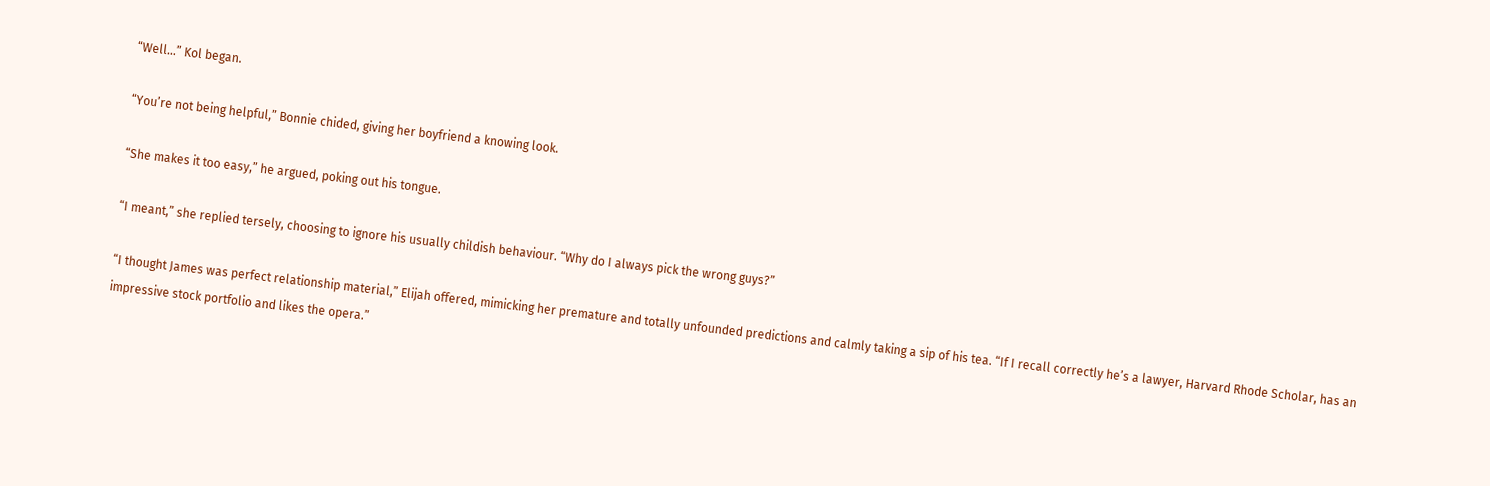“Well…” Kol began.

“You’re not being helpful,” Bonnie chided, giving her boyfriend a knowing look.

“She makes it too easy,” he argued, poking out his tongue.

“I meant,” she replied tersely, choosing to ignore his usually childish behaviour. “Why do I always pick the wrong guys?”

“I thought James was perfect relationship material,” Elijah offered, mimicking her premature and totally unfounded predictions and calmly taking a sip of his tea. “If I recall correctly he’s a lawyer, Harvard Rhode Scholar, has an impressive stock portfolio and likes the opera.”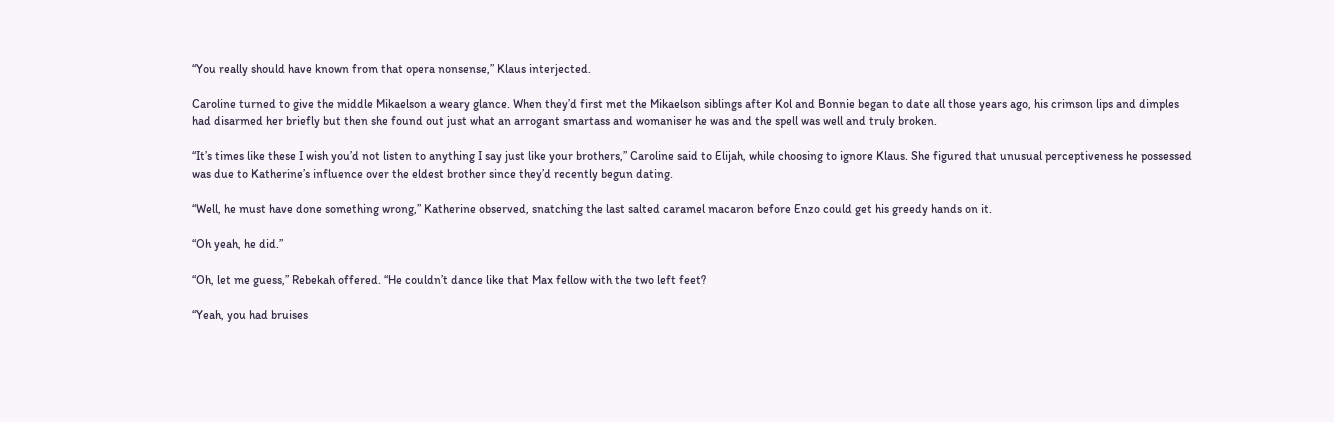“You really should have known from that opera nonsense,” Klaus interjected.

Caroline turned to give the middle Mikaelson a weary glance. When they’d first met the Mikaelson siblings after Kol and Bonnie began to date all those years ago, his crimson lips and dimples had disarmed her briefly but then she found out just what an arrogant smartass and womaniser he was and the spell was well and truly broken.

“It’s times like these I wish you’d not listen to anything I say just like your brothers,” Caroline said to Elijah, while choosing to ignore Klaus. She figured that unusual perceptiveness he possessed was due to Katherine’s influence over the eldest brother since they’d recently begun dating.

“Well, he must have done something wrong,” Katherine observed, snatching the last salted caramel macaron before Enzo could get his greedy hands on it.

“Oh yeah, he did.”

“Oh, let me guess,” Rebekah offered. “He couldn’t dance like that Max fellow with the two left feet?

“Yeah, you had bruises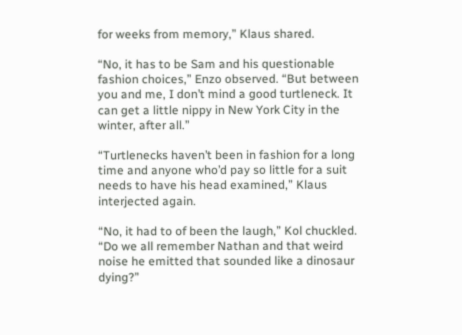for weeks from memory,” Klaus shared.

“No, it has to be Sam and his questionable fashion choices,” Enzo observed. “But between you and me, I don’t mind a good turtleneck. It can get a little nippy in New York City in the winter, after all.”

“Turtlenecks haven’t been in fashion for a long time and anyone who’d pay so little for a suit needs to have his head examined,” Klaus interjected again.

“No, it had to of been the laugh,” Kol chuckled. “Do we all remember Nathan and that weird noise he emitted that sounded like a dinosaur dying?”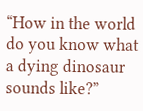“How in the world do you know what a dying dinosaur sounds like?”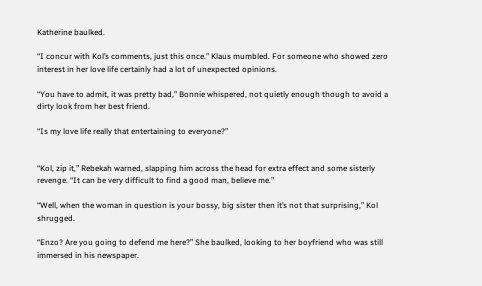Katherine baulked.

“I concur with Kol’s comments, just this once.” Klaus mumbled. For someone who showed zero interest in her love life certainly had a lot of unexpected opinions.

“You have to admit, it was pretty bad,” Bonnie whispered, not quietly enough though to avoid a dirty look from her best friend.

“Is my love life really that entertaining to everyone?”


“Kol, zip it,” Rebekah warned, slapping him across the head for extra effect and some sisterly revenge. “It can be very difficult to find a good man, believe me.”

“Well, when the woman in question is your bossy, big sister then it’s not that surprising,” Kol shrugged.

“Enzo? Are you going to defend me here?” She baulked, looking to her boyfriend who was still immersed in his newspaper.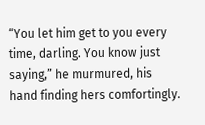“You let him get to you every time, darling. You know just saying,” he murmured, his hand finding hers comfortingly.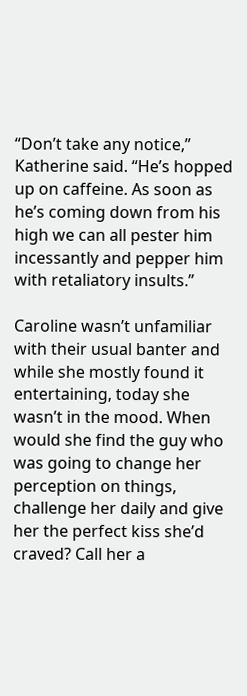“Don’t take any notice,” Katherine said. “He’s hopped up on caffeine. As soon as he’s coming down from his high we can all pester him incessantly and pepper him with retaliatory insults.”

Caroline wasn’t unfamiliar with their usual banter and while she mostly found it entertaining, today she wasn’t in the mood. When would she find the guy who was going to change her perception on things, challenge her daily and give her the perfect kiss she’d craved? Call her a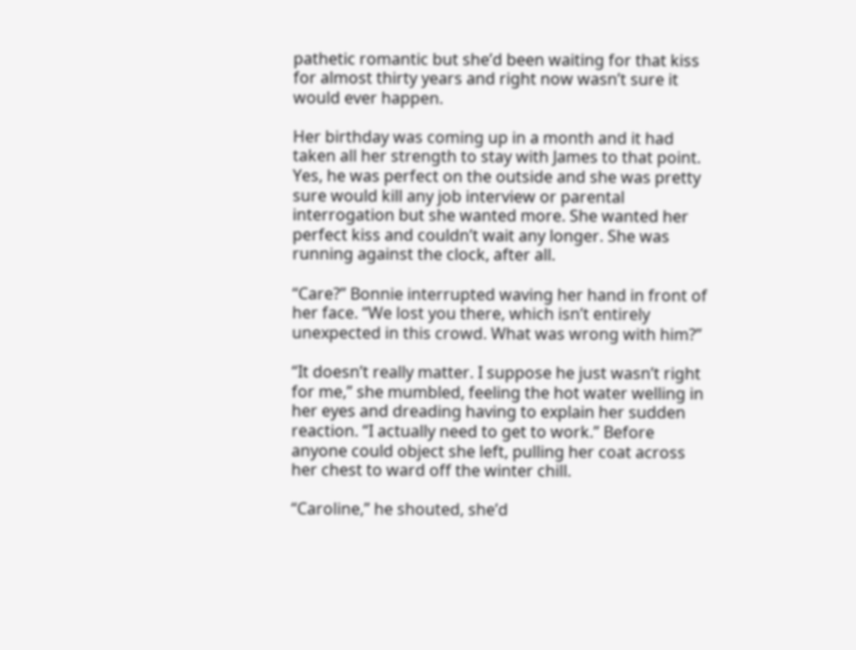pathetic romantic but she’d been waiting for that kiss for almost thirty years and right now wasn’t sure it would ever happen.

Her birthday was coming up in a month and it had taken all her strength to stay with James to that point. Yes, he was perfect on the outside and she was pretty sure would kill any job interview or parental interrogation but she wanted more. She wanted her perfect kiss and couldn’t wait any longer. She was running against the clock, after all.

“Care?” Bonnie interrupted waving her hand in front of her face. “We lost you there, which isn’t entirely unexpected in this crowd. What was wrong with him?”

“It doesn’t really matter. I suppose he just wasn’t right for me,” she mumbled, feeling the hot water welling in her eyes and dreading having to explain her sudden reaction. “I actually need to get to work.” Before anyone could object she left, pulling her coat across her chest to ward off the winter chill.

“Caroline,” he shouted, she’d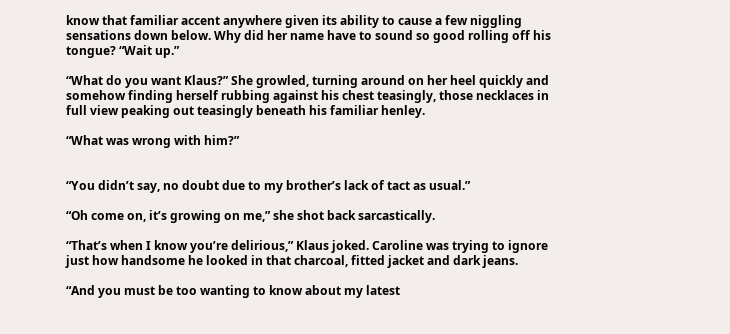know that familiar accent anywhere given its ability to cause a few niggling sensations down below. Why did her name have to sound so good rolling off his tongue? “Wait up.”

“What do you want Klaus?” She growled, turning around on her heel quickly and somehow finding herself rubbing against his chest teasingly, those necklaces in full view peaking out teasingly beneath his familiar henley.

“What was wrong with him?”


“You didn’t say, no doubt due to my brother’s lack of tact as usual.”

“Oh come on, it’s growing on me,” she shot back sarcastically.

“That’s when I know you’re delirious,” Klaus joked. Caroline was trying to ignore just how handsome he looked in that charcoal, fitted jacket and dark jeans.

“And you must be too wanting to know about my latest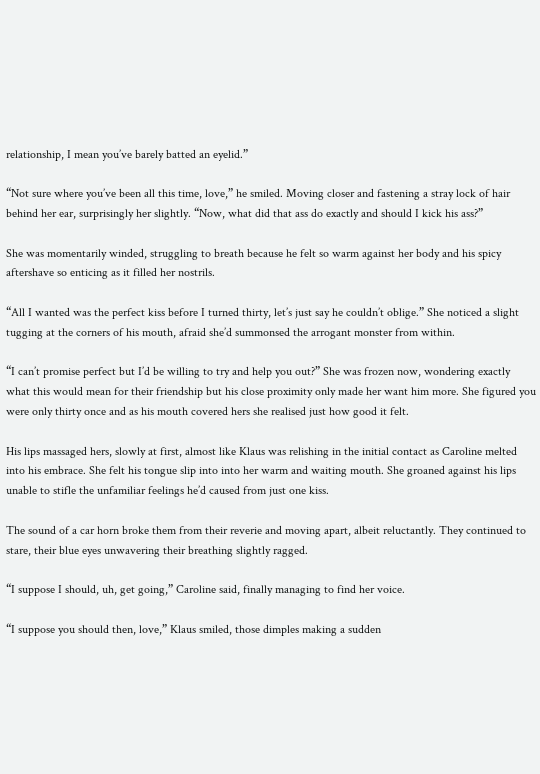relationship, I mean you’ve barely batted an eyelid.”

“Not sure where you’ve been all this time, love,” he smiled. Moving closer and fastening a stray lock of hair behind her ear, surprisingly her slightly. “Now, what did that ass do exactly and should I kick his ass?”

She was momentarily winded, struggling to breath because he felt so warm against her body and his spicy aftershave so enticing as it filled her nostrils.

“All I wanted was the perfect kiss before I turned thirty, let’s just say he couldn’t oblige.” She noticed a slight tugging at the corners of his mouth, afraid she’d summonsed the arrogant monster from within.

“I can’t promise perfect but I’d be willing to try and help you out?” She was frozen now, wondering exactly what this would mean for their friendship but his close proximity only made her want him more. She figured you were only thirty once and as his mouth covered hers she realised just how good it felt.

His lips massaged hers, slowly at first, almost like Klaus was relishing in the initial contact as Caroline melted into his embrace. She felt his tongue slip into into her warm and waiting mouth. She groaned against his lips unable to stifle the unfamiliar feelings he’d caused from just one kiss.

The sound of a car horn broke them from their reverie and moving apart, albeit reluctantly. They continued to stare, their blue eyes unwavering their breathing slightly ragged.

“I suppose I should, uh, get going,” Caroline said, finally managing to find her voice.

“I suppose you should then, love,” Klaus smiled, those dimples making a sudden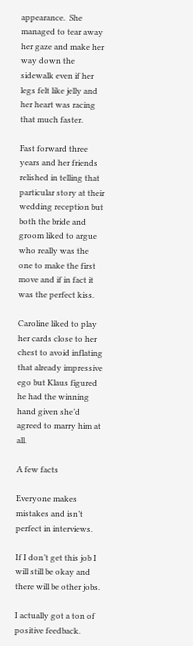appearance.  She managed to tear away her gaze and make her way down the sidewalk even if her legs felt like jelly and her heart was racing that much faster.

Fast forward three years and her friends relished in telling that particular story at their wedding reception but both the bride and groom liked to argue who really was the one to make the first move and if in fact it was the perfect kiss.

Caroline liked to play her cards close to her chest to avoid inflating that already impressive ego but Klaus figured he had the winning hand given she’d agreed to marry him at all.

A few facts

Everyone makes mistakes and isn’t perfect in interviews.

If I don’t get this job I will still be okay and there will be other jobs.

I actually got a ton of positive feedback.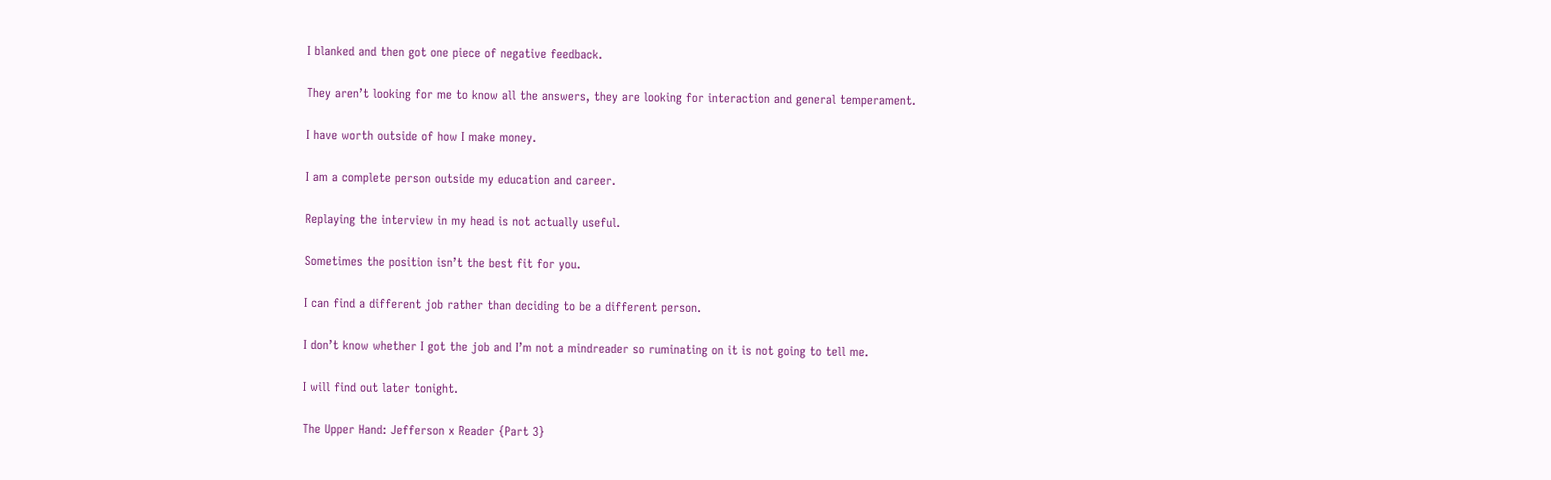I blanked and then got one piece of negative feedback.

They aren’t looking for me to know all the answers, they are looking for interaction and general temperament.

I have worth outside of how I make money.

I am a complete person outside my education and career.

Replaying the interview in my head is not actually useful.

Sometimes the position isn’t the best fit for you.

I can find a different job rather than deciding to be a different person.

I don’t know whether I got the job and I’m not a mindreader so ruminating on it is not going to tell me.

I will find out later tonight.

The Upper Hand: Jefferson x Reader {Part 3}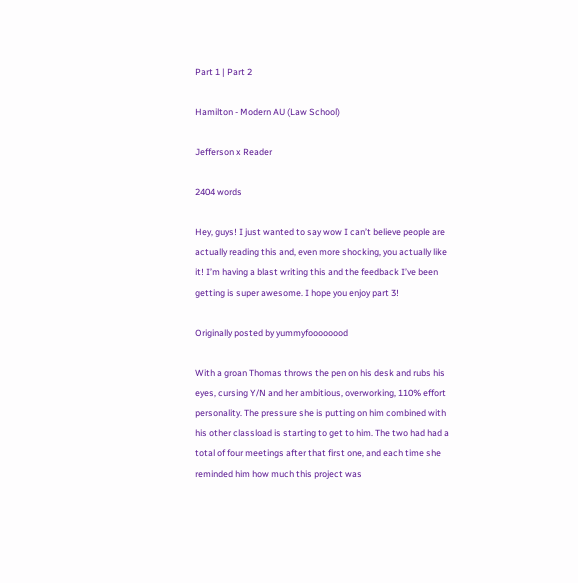Part 1 | Part 2

Hamilton - Modern AU (Law School)

Jefferson x Reader

2404 words

Hey, guys! I just wanted to say wow I can’t believe people are actually reading this and, even more shocking, you actually like it! I’m having a blast writing this and the feedback I’ve been getting is super awesome. I hope you enjoy part 3!

Originally posted by yummyfoooooood

With a groan Thomas throws the pen on his desk and rubs his eyes, cursing Y/N and her ambitious, overworking, 110% effort personality. The pressure she is putting on him combined with his other classload is starting to get to him. The two had had a total of four meetings after that first one, and each time she reminded him how much this project was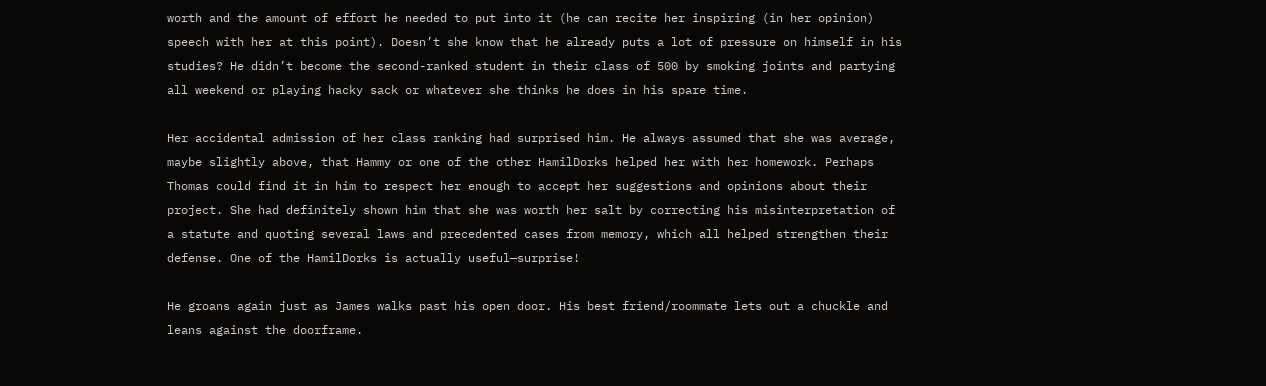worth and the amount of effort he needed to put into it (he can recite her inspiring (in her opinion) speech with her at this point). Doesn’t she know that he already puts a lot of pressure on himself in his studies? He didn’t become the second-ranked student in their class of 500 by smoking joints and partying all weekend or playing hacky sack or whatever she thinks he does in his spare time.

Her accidental admission of her class ranking had surprised him. He always assumed that she was average, maybe slightly above, that Hammy or one of the other HamilDorks helped her with her homework. Perhaps Thomas could find it in him to respect her enough to accept her suggestions and opinions about their project. She had definitely shown him that she was worth her salt by correcting his misinterpretation of a statute and quoting several laws and precedented cases from memory, which all helped strengthen their defense. One of the HamilDorks is actually useful—surprise!

He groans again just as James walks past his open door. His best friend/roommate lets out a chuckle and leans against the doorframe.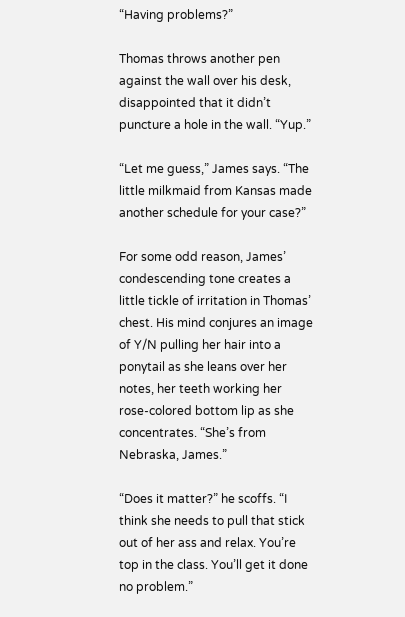“Having problems?”

Thomas throws another pen against the wall over his desk, disappointed that it didn’t puncture a hole in the wall. “Yup.”

“Let me guess,” James says. “The little milkmaid from Kansas made another schedule for your case?”

For some odd reason, James’ condescending tone creates a little tickle of irritation in Thomas’ chest. His mind conjures an image of Y/N pulling her hair into a ponytail as she leans over her notes, her teeth working her rose-colored bottom lip as she concentrates. “She’s from Nebraska, James.”

“Does it matter?” he scoffs. “I think she needs to pull that stick out of her ass and relax. You’re top in the class. You’ll get it done no problem.”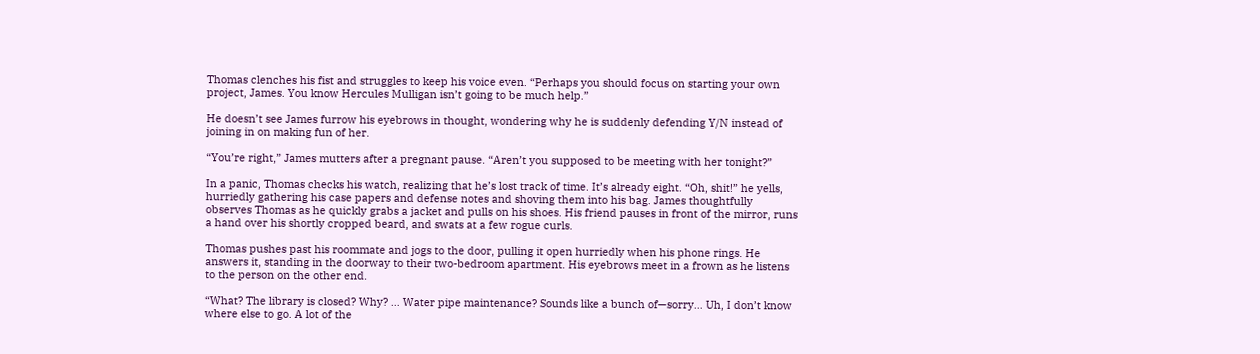Thomas clenches his fist and struggles to keep his voice even. “Perhaps you should focus on starting your own project, James. You know Hercules Mulligan isn’t going to be much help.”

He doesn’t see James furrow his eyebrows in thought, wondering why he is suddenly defending Y/N instead of joining in on making fun of her.

“You’re right,” James mutters after a pregnant pause. “Aren’t you supposed to be meeting with her tonight?”

In a panic, Thomas checks his watch, realizing that he’s lost track of time. It’s already eight. “Oh, shit!” he yells, hurriedly gathering his case papers and defense notes and shoving them into his bag. James thoughtfully observes Thomas as he quickly grabs a jacket and pulls on his shoes. His friend pauses in front of the mirror, runs a hand over his shortly cropped beard, and swats at a few rogue curls.

Thomas pushes past his roommate and jogs to the door, pulling it open hurriedly when his phone rings. He answers it, standing in the doorway to their two-bedroom apartment. His eyebrows meet in a frown as he listens to the person on the other end.

“What? The library is closed? Why? … Water pipe maintenance? Sounds like a bunch of—sorry… Uh, I don’t know where else to go. A lot of the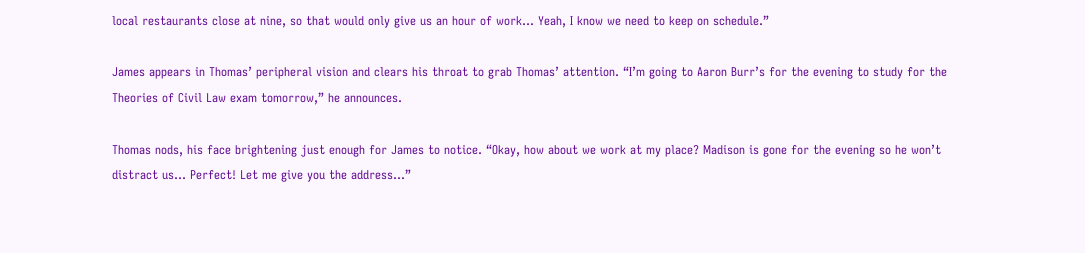local restaurants close at nine, so that would only give us an hour of work… Yeah, I know we need to keep on schedule.”

James appears in Thomas’ peripheral vision and clears his throat to grab Thomas’ attention. “I’m going to Aaron Burr’s for the evening to study for the Theories of Civil Law exam tomorrow,” he announces.

Thomas nods, his face brightening just enough for James to notice. “Okay, how about we work at my place? Madison is gone for the evening so he won’t distract us… Perfect! Let me give you the address…”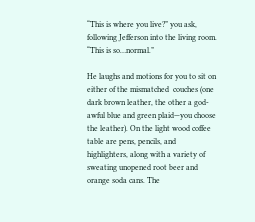“This is where you live?” you ask, following Jefferson into the living room. “This is so…normal.”

He laughs and motions for you to sit on either of the mismatched  couches (one dark brown leather, the other a god-awful blue and green plaid—you choose the leather). On the light wood coffee table are pens, pencils, and highlighters, along with a variety of sweating unopened root beer and orange soda cans. The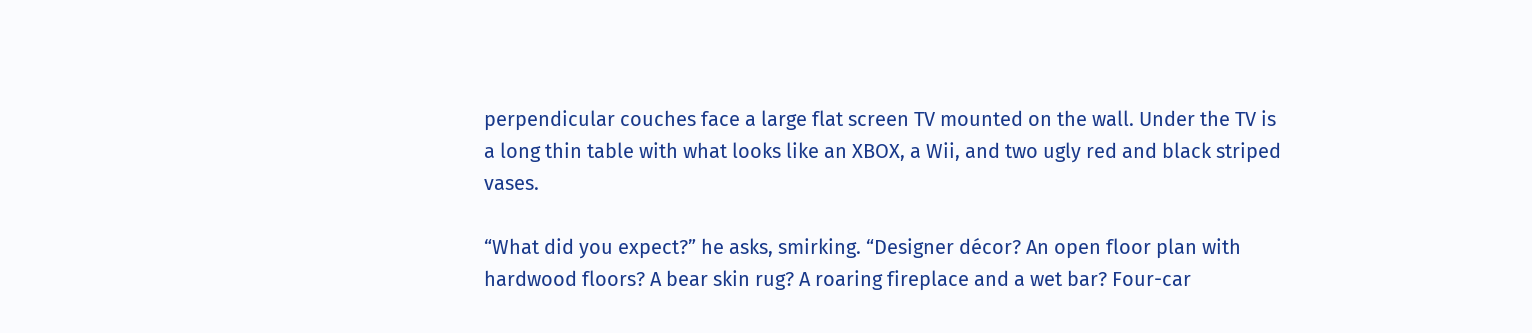perpendicular couches face a large flat screen TV mounted on the wall. Under the TV is a long thin table with what looks like an XBOX, a Wii, and two ugly red and black striped vases.

“What did you expect?” he asks, smirking. “Designer décor? An open floor plan with hardwood floors? A bear skin rug? A roaring fireplace and a wet bar? Four-car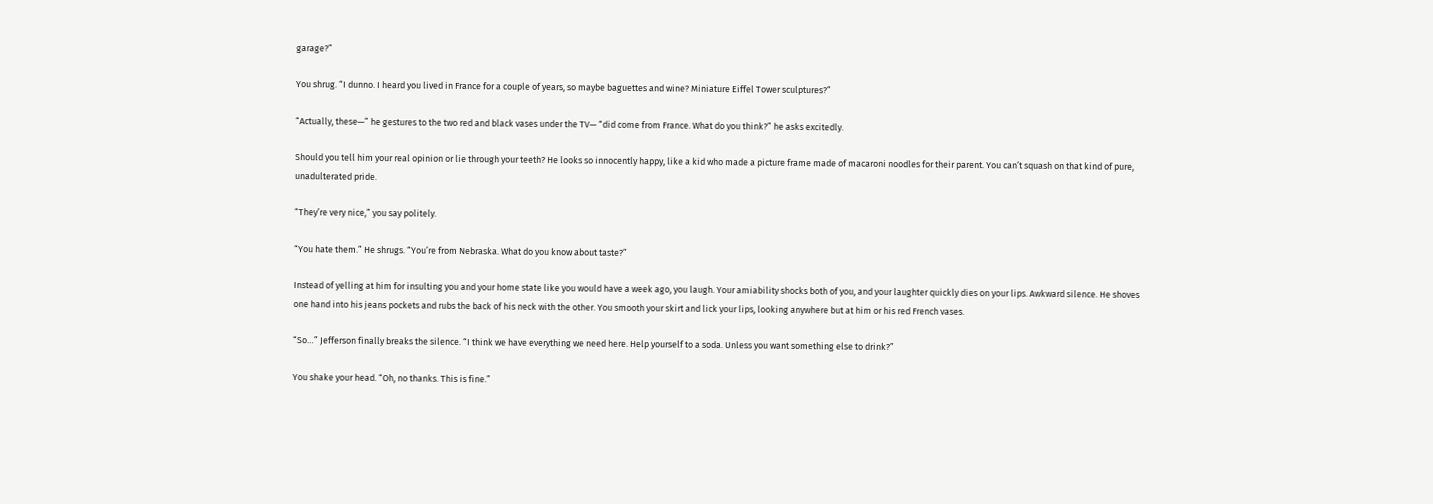garage?”

You shrug. “I dunno. I heard you lived in France for a couple of years, so maybe baguettes and wine? Miniature Eiffel Tower sculptures?”

“Actually, these—” he gestures to the two red and black vases under the TV— “did come from France. What do you think?” he asks excitedly.

Should you tell him your real opinion or lie through your teeth? He looks so innocently happy, like a kid who made a picture frame made of macaroni noodles for their parent. You can’t squash on that kind of pure, unadulterated pride.

“They’re very nice,” you say politely.

“You hate them.” He shrugs. “You’re from Nebraska. What do you know about taste?”

Instead of yelling at him for insulting you and your home state like you would have a week ago, you laugh. Your amiability shocks both of you, and your laughter quickly dies on your lips. Awkward silence. He shoves one hand into his jeans pockets and rubs the back of his neck with the other. You smooth your skirt and lick your lips, looking anywhere but at him or his red French vases.

“So…” Jefferson finally breaks the silence. “I think we have everything we need here. Help yourself to a soda. Unless you want something else to drink?”

You shake your head. “Oh, no thanks. This is fine.”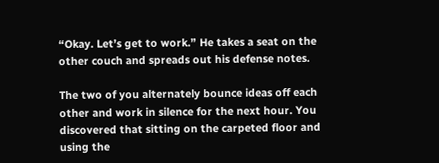“Okay. Let’s get to work.” He takes a seat on the other couch and spreads out his defense notes.

The two of you alternately bounce ideas off each other and work in silence for the next hour. You discovered that sitting on the carpeted floor and using the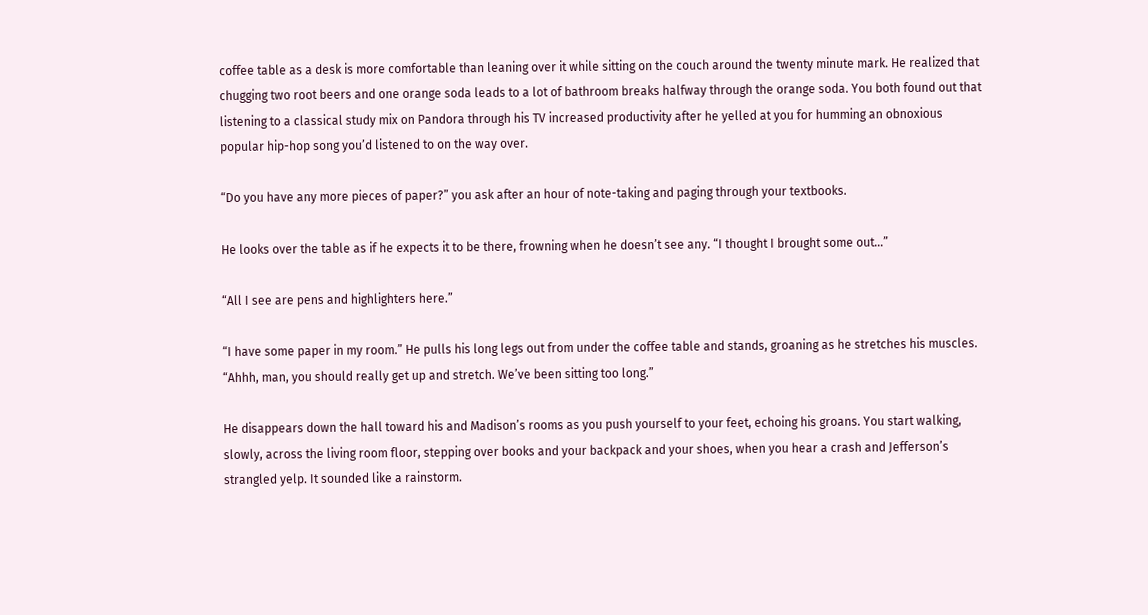coffee table as a desk is more comfortable than leaning over it while sitting on the couch around the twenty minute mark. He realized that chugging two root beers and one orange soda leads to a lot of bathroom breaks halfway through the orange soda. You both found out that listening to a classical study mix on Pandora through his TV increased productivity after he yelled at you for humming an obnoxious popular hip-hop song you’d listened to on the way over.

“Do you have any more pieces of paper?” you ask after an hour of note-taking and paging through your textbooks.

He looks over the table as if he expects it to be there, frowning when he doesn’t see any. “I thought I brought some out…”

“All I see are pens and highlighters here.”

“I have some paper in my room.” He pulls his long legs out from under the coffee table and stands, groaning as he stretches his muscles. “Ahhh, man, you should really get up and stretch. We’ve been sitting too long.”

He disappears down the hall toward his and Madison’s rooms as you push yourself to your feet, echoing his groans. You start walking, slowly, across the living room floor, stepping over books and your backpack and your shoes, when you hear a crash and Jefferson’s strangled yelp. It sounded like a rainstorm.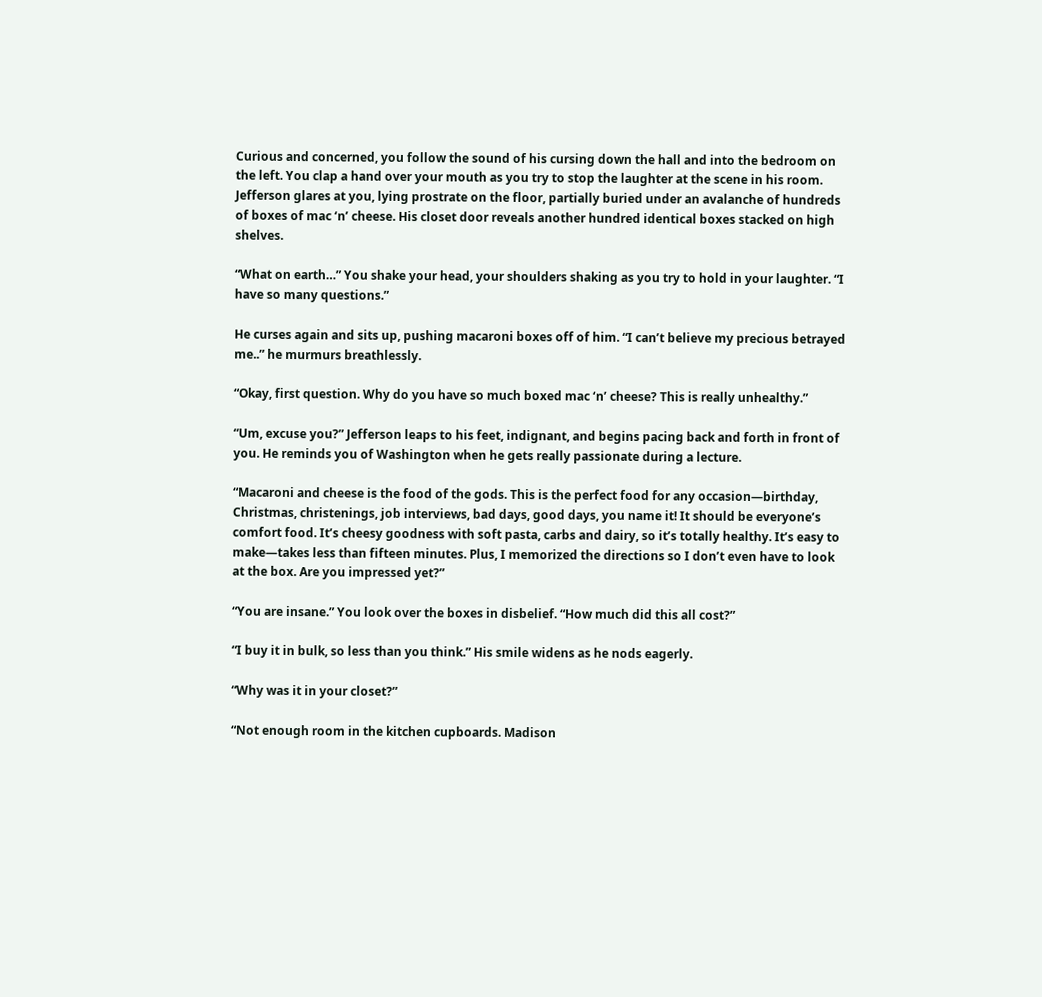Curious and concerned, you follow the sound of his cursing down the hall and into the bedroom on the left. You clap a hand over your mouth as you try to stop the laughter at the scene in his room. Jefferson glares at you, lying prostrate on the floor, partially buried under an avalanche of hundreds of boxes of mac ‘n’ cheese. His closet door reveals another hundred identical boxes stacked on high shelves.

“What on earth…” You shake your head, your shoulders shaking as you try to hold in your laughter. “I have so many questions.”

He curses again and sits up, pushing macaroni boxes off of him. “I can’t believe my precious betrayed me..” he murmurs breathlessly.

“Okay, first question. Why do you have so much boxed mac ‘n’ cheese? This is really unhealthy.”

“Um, excuse you?” Jefferson leaps to his feet, indignant, and begins pacing back and forth in front of you. He reminds you of Washington when he gets really passionate during a lecture.

“Macaroni and cheese is the food of the gods. This is the perfect food for any occasion—birthday, Christmas, christenings, job interviews, bad days, good days, you name it! It should be everyone’s comfort food. It’s cheesy goodness with soft pasta, carbs and dairy, so it’s totally healthy. It’s easy to make—takes less than fifteen minutes. Plus, I memorized the directions so I don’t even have to look at the box. Are you impressed yet?”

“You are insane.” You look over the boxes in disbelief. “How much did this all cost?”

“I buy it in bulk, so less than you think.” His smile widens as he nods eagerly.

“Why was it in your closet?”

“Not enough room in the kitchen cupboards. Madison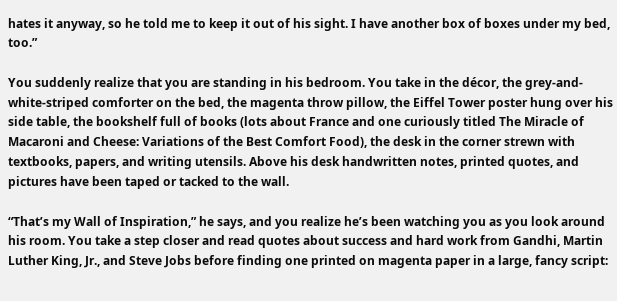hates it anyway, so he told me to keep it out of his sight. I have another box of boxes under my bed, too.”

You suddenly realize that you are standing in his bedroom. You take in the décor, the grey-and-white-striped comforter on the bed, the magenta throw pillow, the Eiffel Tower poster hung over his side table, the bookshelf full of books (lots about France and one curiously titled The Miracle of Macaroni and Cheese: Variations of the Best Comfort Food), the desk in the corner strewn with textbooks, papers, and writing utensils. Above his desk handwritten notes, printed quotes, and pictures have been taped or tacked to the wall.

“That’s my Wall of Inspiration,” he says, and you realize he’s been watching you as you look around his room. You take a step closer and read quotes about success and hard work from Gandhi, Martin Luther King, Jr., and Steve Jobs before finding one printed on magenta paper in a large, fancy script: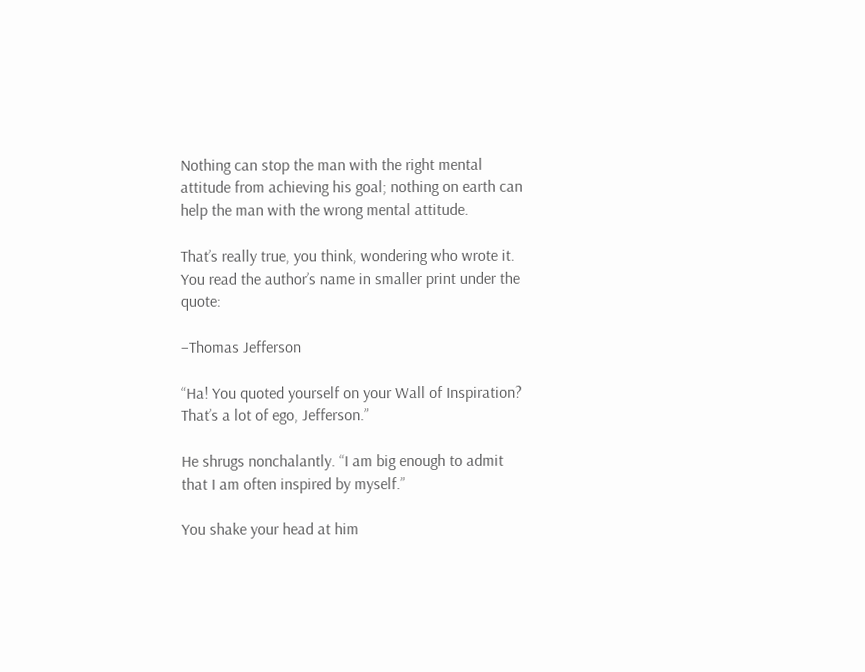Nothing can stop the man with the right mental attitude from achieving his goal; nothing on earth can help the man with the wrong mental attitude.

That’s really true, you think, wondering who wrote it. You read the author’s name in smaller print under the quote:

–Thomas Jefferson

“Ha! You quoted yourself on your Wall of Inspiration? That’s a lot of ego, Jefferson.”

He shrugs nonchalantly. “I am big enough to admit that I am often inspired by myself.”

You shake your head at him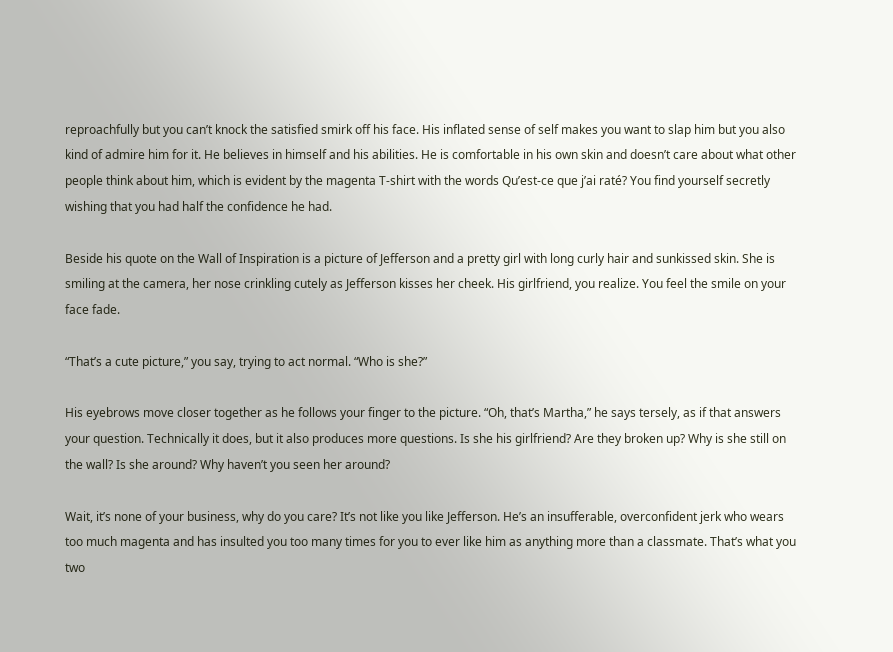reproachfully but you can’t knock the satisfied smirk off his face. His inflated sense of self makes you want to slap him but you also kind of admire him for it. He believes in himself and his abilities. He is comfortable in his own skin and doesn’t care about what other people think about him, which is evident by the magenta T-shirt with the words Qu’est-ce que j’ai raté? You find yourself secretly wishing that you had half the confidence he had.

Beside his quote on the Wall of Inspiration is a picture of Jefferson and a pretty girl with long curly hair and sunkissed skin. She is smiling at the camera, her nose crinkling cutely as Jefferson kisses her cheek. His girlfriend, you realize. You feel the smile on your face fade.

“That’s a cute picture,” you say, trying to act normal. “Who is she?”

His eyebrows move closer together as he follows your finger to the picture. “Oh, that’s Martha,” he says tersely, as if that answers your question. Technically it does, but it also produces more questions. Is she his girlfriend? Are they broken up? Why is she still on the wall? Is she around? Why haven’t you seen her around?

Wait, it’s none of your business, why do you care? It’s not like you like Jefferson. He’s an insufferable, overconfident jerk who wears too much magenta and has insulted you too many times for you to ever like him as anything more than a classmate. That’s what you two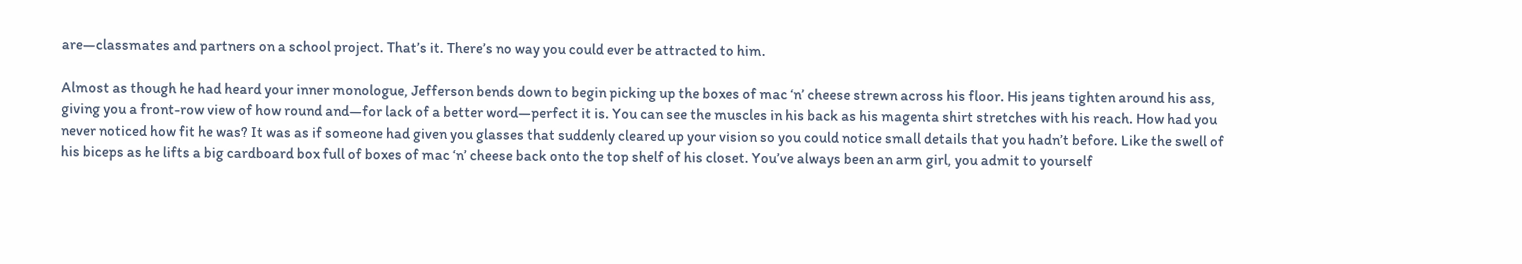are—classmates and partners on a school project. That’s it. There’s no way you could ever be attracted to him.

Almost as though he had heard your inner monologue, Jefferson bends down to begin picking up the boxes of mac ‘n’ cheese strewn across his floor. His jeans tighten around his ass, giving you a front-row view of how round and—for lack of a better word—perfect it is. You can see the muscles in his back as his magenta shirt stretches with his reach. How had you never noticed how fit he was? It was as if someone had given you glasses that suddenly cleared up your vision so you could notice small details that you hadn’t before. Like the swell of his biceps as he lifts a big cardboard box full of boxes of mac ‘n’ cheese back onto the top shelf of his closet. You’ve always been an arm girl, you admit to yourself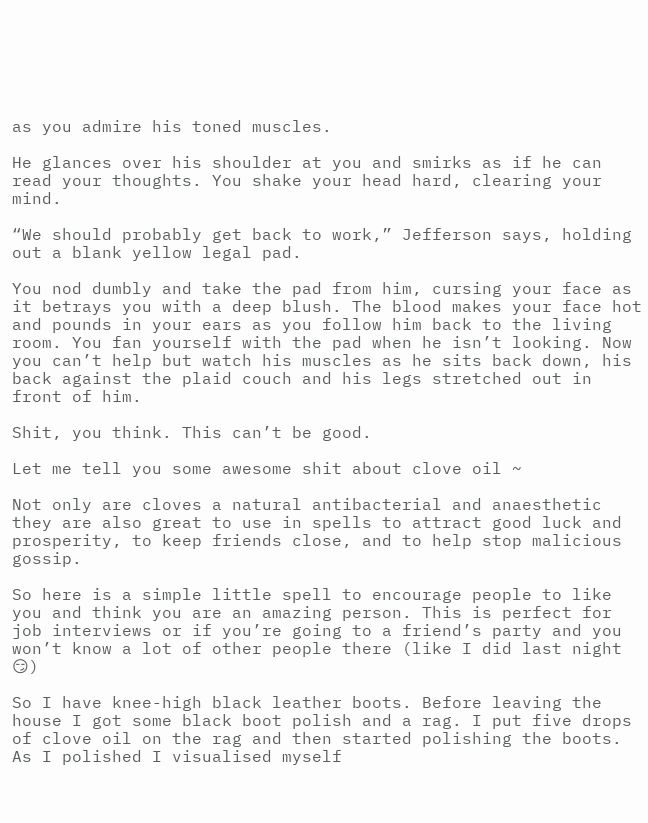as you admire his toned muscles.

He glances over his shoulder at you and smirks as if he can read your thoughts. You shake your head hard, clearing your mind.

“We should probably get back to work,” Jefferson says, holding out a blank yellow legal pad.

You nod dumbly and take the pad from him, cursing your face as it betrays you with a deep blush. The blood makes your face hot and pounds in your ears as you follow him back to the living room. You fan yourself with the pad when he isn’t looking. Now you can’t help but watch his muscles as he sits back down, his back against the plaid couch and his legs stretched out in front of him.

Shit, you think. This can’t be good.

Let me tell you some awesome shit about clove oil ~

Not only are cloves a natural antibacterial and anaesthetic they are also great to use in spells to attract good luck and prosperity, to keep friends close, and to help stop malicious gossip.

So here is a simple little spell to encourage people to like you and think you are an amazing person. This is perfect for job interviews or if you’re going to a friend’s party and you won’t know a lot of other people there (like I did last night 😏)

So I have knee-high black leather boots. Before leaving the house I got some black boot polish and a rag. I put five drops of clove oil on the rag and then started polishing the boots. As I polished I visualised myself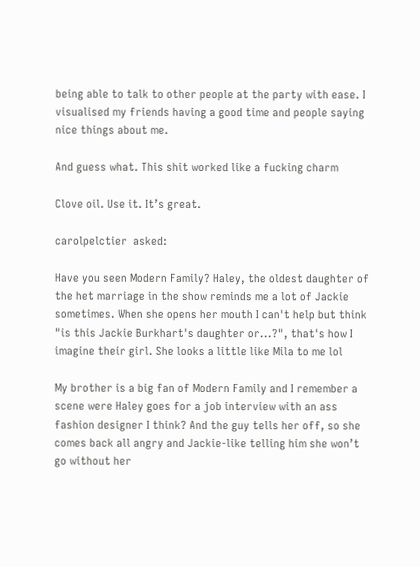being able to talk to other people at the party with ease. I visualised my friends having a good time and people saying nice things about me.

And guess what. This shit worked like a fucking charm

Clove oil. Use it. It’s great.

carolpelctier  asked:

Have you seen Modern Family? Haley, the oldest daughter of the het marriage in the show reminds me a lot of Jackie sometimes. When she opens her mouth I can't help but think "is this Jackie Burkhart's daughter or...?", that's how I imagine their girl. She looks a little like Mila to me lol

My brother is a big fan of Modern Family and I remember a scene were Haley goes for a job interview with an ass fashion designer I think? And the guy tells her off, so she comes back all angry and Jackie-like telling him she won’t go without her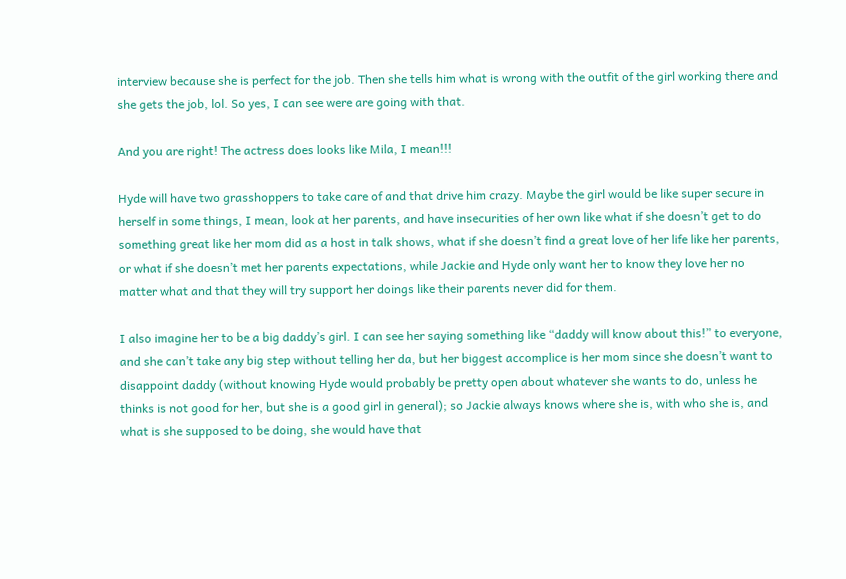interview because she is perfect for the job. Then she tells him what is wrong with the outfit of the girl working there and she gets the job, lol. So yes, I can see were are going with that.

And you are right! The actress does looks like Mila, I mean!!!

Hyde will have two grasshoppers to take care of and that drive him crazy. Maybe the girl would be like super secure in herself in some things, I mean, look at her parents, and have insecurities of her own like what if she doesn’t get to do something great like her mom did as a host in talk shows, what if she doesn’t find a great love of her life like her parents, or what if she doesn’t met her parents expectations, while Jackie and Hyde only want her to know they love her no matter what and that they will try support her doings like their parents never did for them.

I also imagine her to be a big daddy’s girl. I can see her saying something like “daddy will know about this!” to everyone, and she can’t take any big step without telling her da, but her biggest accomplice is her mom since she doesn’t want to disappoint daddy (without knowing Hyde would probably be pretty open about whatever she wants to do, unless he thinks is not good for her, but she is a good girl in general); so Jackie always knows where she is, with who she is, and what is she supposed to be doing, she would have that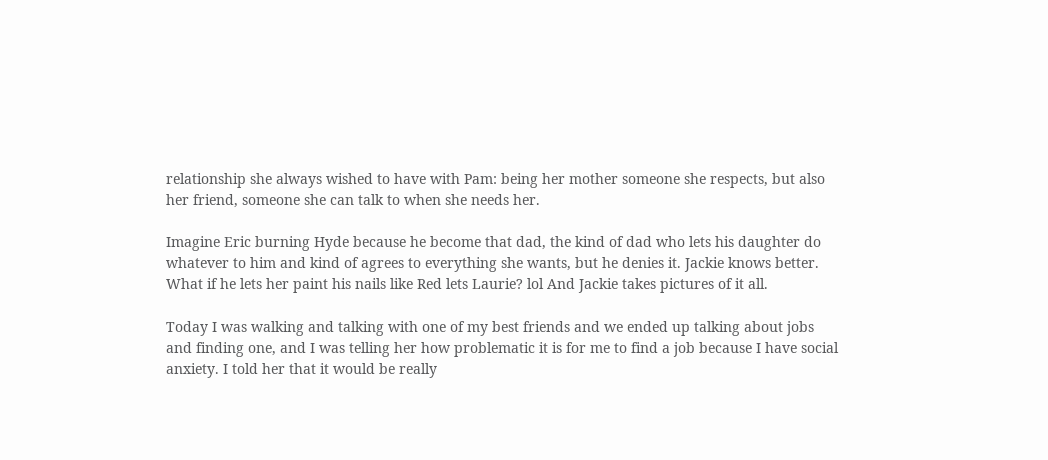relationship she always wished to have with Pam: being her mother someone she respects, but also her friend, someone she can talk to when she needs her.

Imagine Eric burning Hyde because he become that dad, the kind of dad who lets his daughter do whatever to him and kind of agrees to everything she wants, but he denies it. Jackie knows better. What if he lets her paint his nails like Red lets Laurie? lol And Jackie takes pictures of it all.

Today I was walking and talking with one of my best friends and we ended up talking about jobs and finding one, and I was telling her how problematic it is for me to find a job because I have social anxiety. I told her that it would be really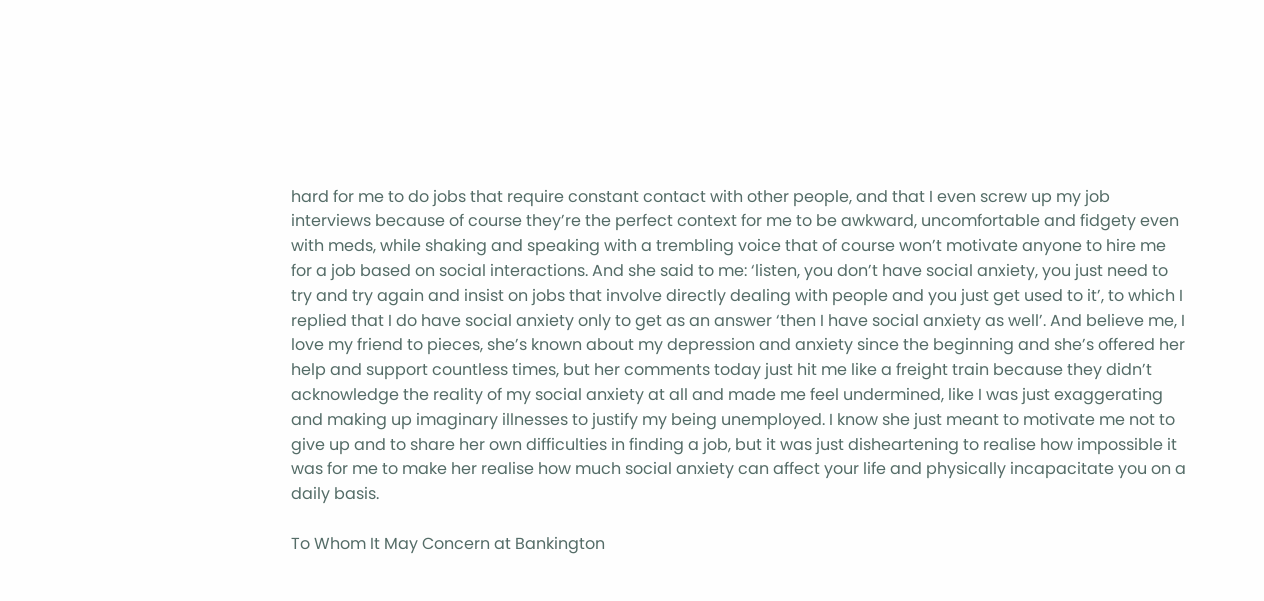hard for me to do jobs that require constant contact with other people, and that I even screw up my job interviews because of course they’re the perfect context for me to be awkward, uncomfortable and fidgety even with meds, while shaking and speaking with a trembling voice that of course won’t motivate anyone to hire me for a job based on social interactions. And she said to me: ‘listen, you don’t have social anxiety, you just need to try and try again and insist on jobs that involve directly dealing with people and you just get used to it’, to which I replied that I do have social anxiety only to get as an answer ‘then I have social anxiety as well’. And believe me, I love my friend to pieces, she’s known about my depression and anxiety since the beginning and she’s offered her help and support countless times, but her comments today just hit me like a freight train because they didn’t acknowledge the reality of my social anxiety at all and made me feel undermined, like I was just exaggerating and making up imaginary illnesses to justify my being unemployed. I know she just meant to motivate me not to give up and to share her own difficulties in finding a job, but it was just disheartening to realise how impossible it was for me to make her realise how much social anxiety can affect your life and physically incapacitate you on a daily basis.

To Whom It May Concern at Bankington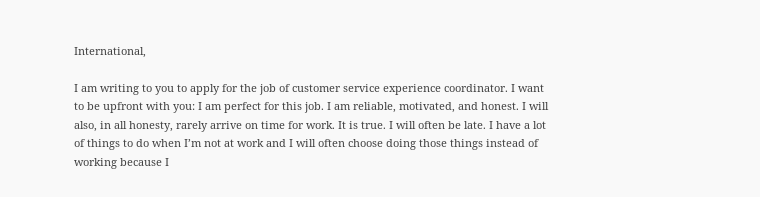International,

I am writing to you to apply for the job of customer service experience coordinator. I want to be upfront with you: I am perfect for this job. I am reliable, motivated, and honest. I will also, in all honesty, rarely arrive on time for work. It is true. I will often be late. I have a lot of things to do when I’m not at work and I will often choose doing those things instead of working because I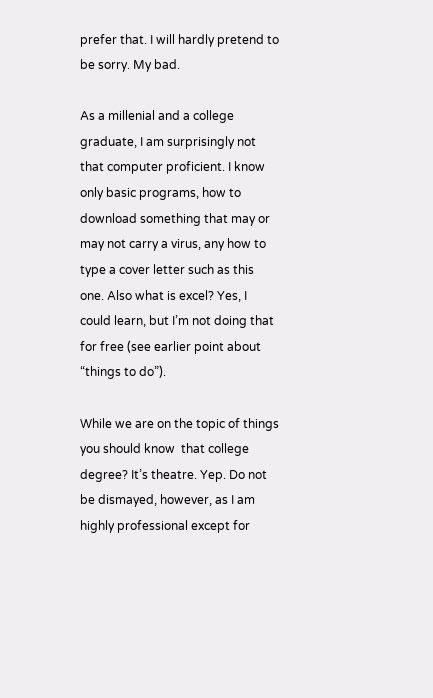prefer that. I will hardly pretend to be sorry. My bad.

As a millenial and a college graduate, I am surprisingly not that computer proficient. I know only basic programs, how to download something that may or may not carry a virus, any how to type a cover letter such as this one. Also what is excel? Yes, I could learn, but I’m not doing that for free (see earlier point about “things to do”).

While we are on the topic of things you should know  that college degree? It’s theatre. Yep. Do not be dismayed, however, as I am highly professional except for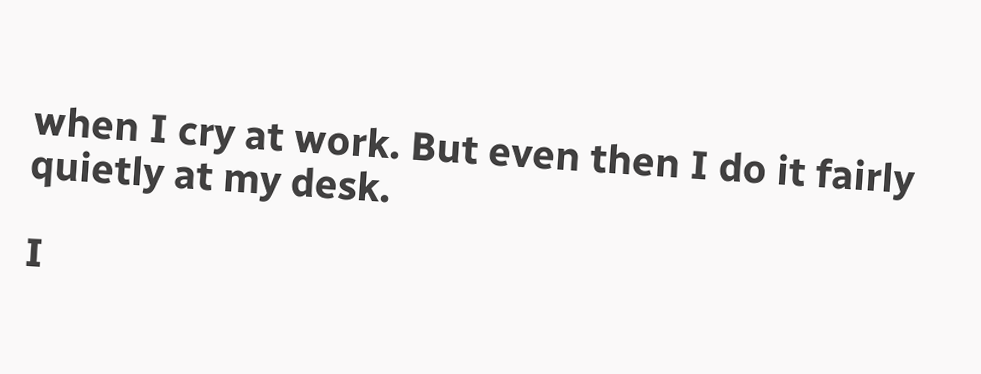when I cry at work. But even then I do it fairly quietly at my desk.

I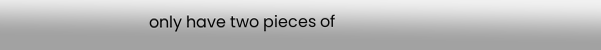only have two pieces of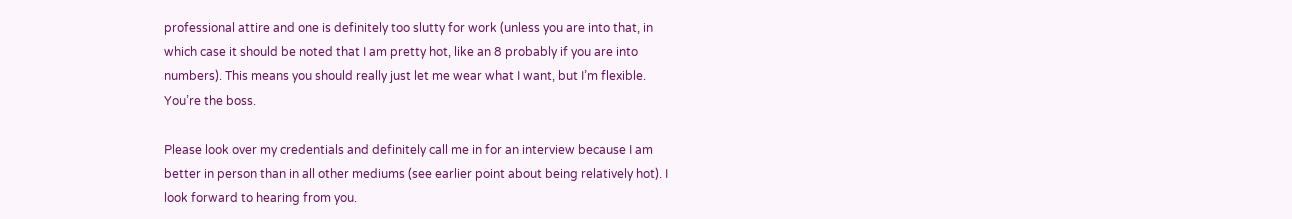professional attire and one is definitely too slutty for work (unless you are into that, in which case it should be noted that I am pretty hot, like an 8 probably if you are into numbers). This means you should really just let me wear what I want, but I’m flexible. You’re the boss.

Please look over my credentials and definitely call me in for an interview because I am better in person than in all other mediums (see earlier point about being relatively hot). I look forward to hearing from you.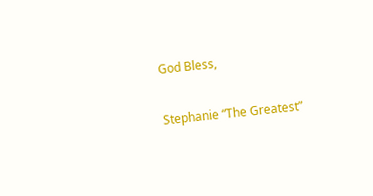God Bless,

Stephanie “The Greatest”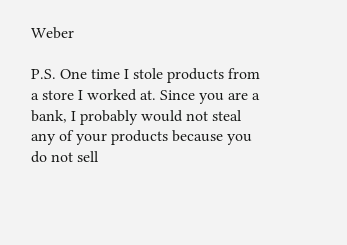Weber

P.S. One time I stole products from a store I worked at. Since you are a bank, I probably would not steal any of your products because you do not sell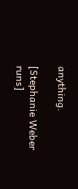anything.

[Stephanie Weber runs]